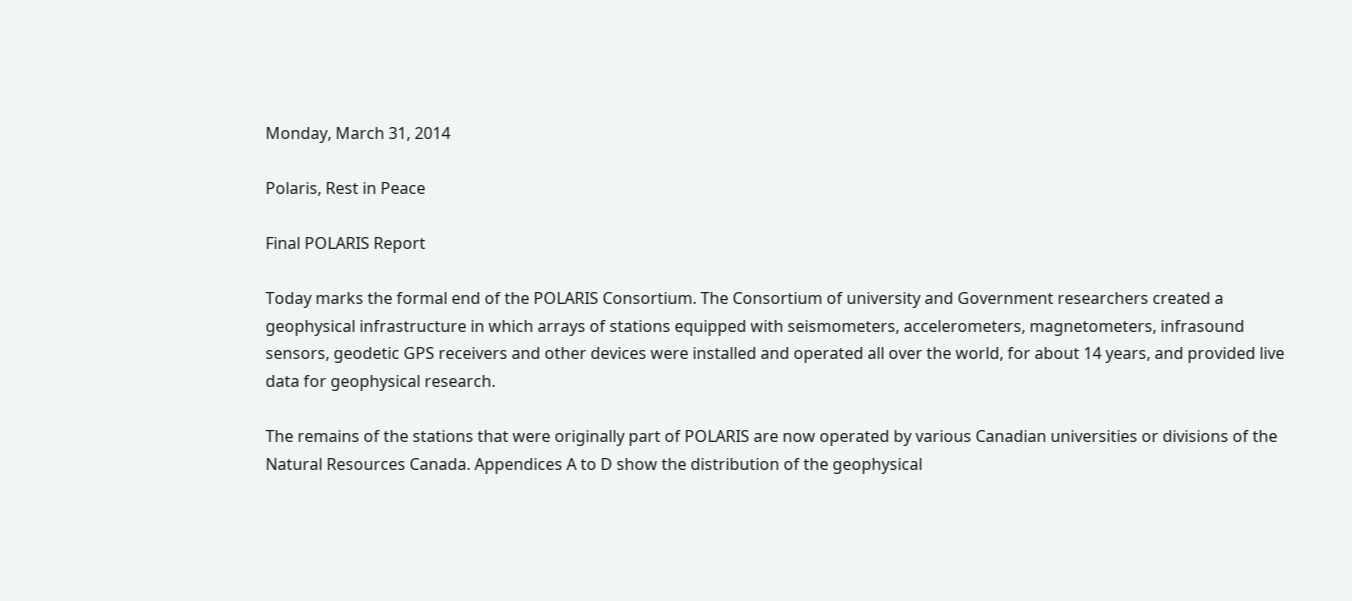Monday, March 31, 2014

Polaris, Rest in Peace

Final POLARIS Report

Today marks the formal end of the POLARIS Consortium. The Consortium of university and Government researchers created a geophysical infrastructure in which arrays of stations equipped with seismometers, accelerometers, magnetometers, infrasound sensors, geodetic GPS receivers and other devices were installed and operated all over the world, for about 14 years, and provided live data for geophysical research.

The remains of the stations that were originally part of POLARIS are now operated by various Canadian universities or divisions of the Natural Resources Canada. Appendices A to D show the distribution of the geophysical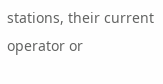stations, their current operator or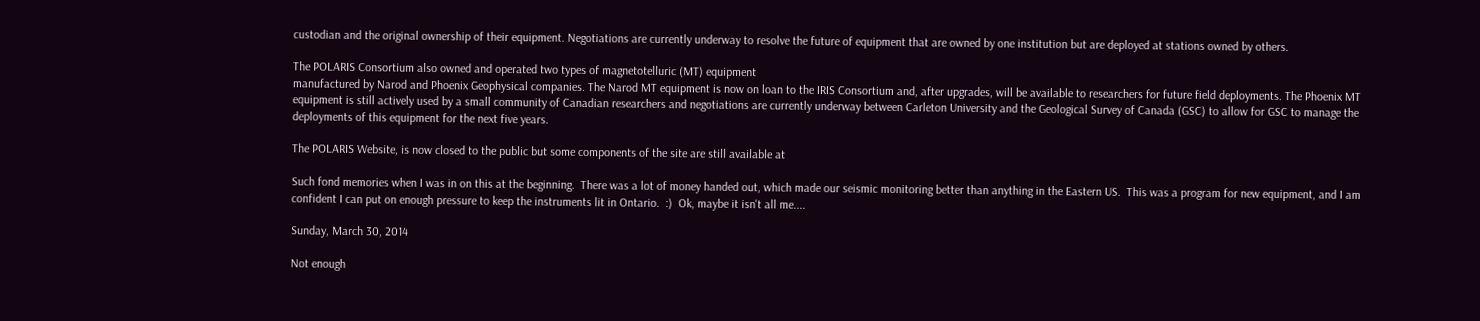custodian and the original ownership of their equipment. Negotiations are currently underway to resolve the future of equipment that are owned by one institution but are deployed at stations owned by others.

The POLARIS Consortium also owned and operated two types of magnetotelluric (MT) equipment
manufactured by Narod and Phoenix Geophysical companies. The Narod MT equipment is now on loan to the IRIS Consortium and, after upgrades, will be available to researchers for future field deployments. The Phoenix MT equipment is still actively used by a small community of Canadian researchers and negotiations are currently underway between Carleton University and the Geological Survey of Canada (GSC) to allow for GSC to manage the deployments of this equipment for the next five years.

The POLARIS Website, is now closed to the public but some components of the site are still available at

Such fond memories when I was in on this at the beginning.  There was a lot of money handed out, which made our seismic monitoring better than anything in the Eastern US.  This was a program for new equipment, and I am confident I can put on enough pressure to keep the instruments lit in Ontario.  :)  Ok, maybe it isn't all me....

Sunday, March 30, 2014

Not enough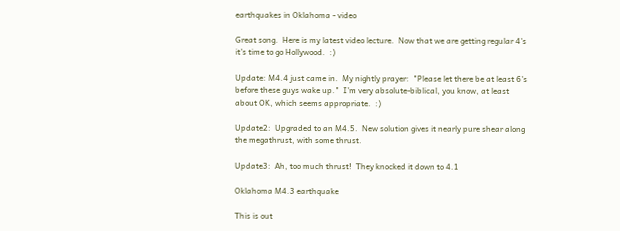earthquakes in Oklahoma - video

Great song.  Here is my latest video lecture.  Now that we are getting regular 4's it's time to go Hollywood.  :)

Update: M4.4 just came in.  My nightly prayer:  "Please let there be at least 6's before these guys wake up."  I'm very absolute-biblical, you know, at least about OK, which seems appropriate.  :)

Update2:  Upgraded to an M4.5.  New solution gives it nearly pure shear along the megathrust, with some thrust.

Update3:  Ah, too much thrust!  They knocked it down to 4.1

Oklahoma M4.3 earthquake

This is out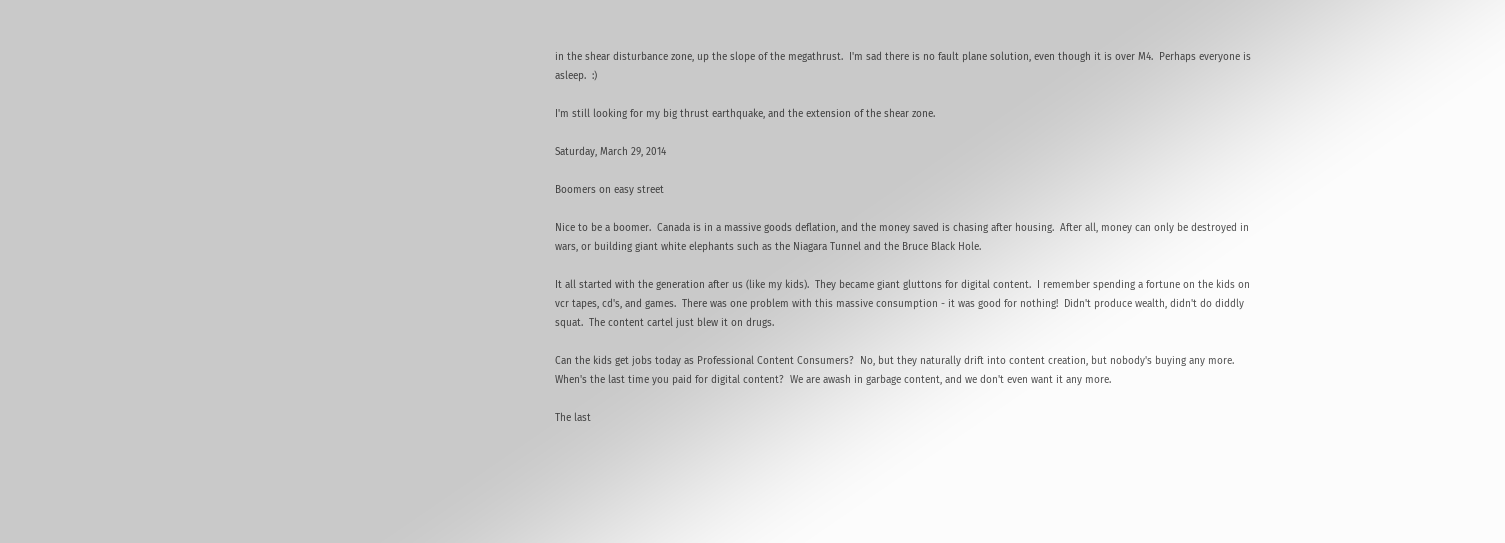in the shear disturbance zone, up the slope of the megathrust.  I'm sad there is no fault plane solution, even though it is over M4.  Perhaps everyone is asleep.  :)

I'm still looking for my big thrust earthquake, and the extension of the shear zone.

Saturday, March 29, 2014

Boomers on easy street

Nice to be a boomer.  Canada is in a massive goods deflation, and the money saved is chasing after housing.  After all, money can only be destroyed in wars, or building giant white elephants such as the Niagara Tunnel and the Bruce Black Hole.

It all started with the generation after us (like my kids).  They became giant gluttons for digital content.  I remember spending a fortune on the kids on vcr tapes, cd's, and games.  There was one problem with this massive consumption - it was good for nothing!  Didn't produce wealth, didn't do diddly squat.  The content cartel just blew it on drugs.

Can the kids get jobs today as Professional Content Consumers?  No, but they naturally drift into content creation, but nobody's buying any more.  When's the last time you paid for digital content?  We are awash in garbage content, and we don't even want it any more.

The last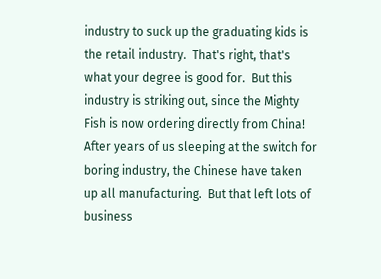industry to suck up the graduating kids is the retail industry.  That's right, that's what your degree is good for.  But this industry is striking out, since the Mighty Fish is now ordering directly from China!  After years of us sleeping at the switch for boring industry, the Chinese have taken up all manufacturing.  But that left lots of business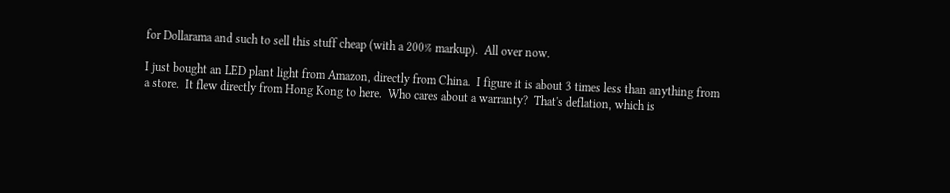for Dollarama and such to sell this stuff cheap (with a 200% markup).  All over now.

I just bought an LED plant light from Amazon, directly from China.  I figure it is about 3 times less than anything from a store.  It flew directly from Hong Kong to here.  Who cares about a warranty?  That's deflation, which is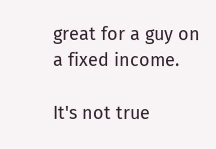great for a guy on a fixed income.

It's not true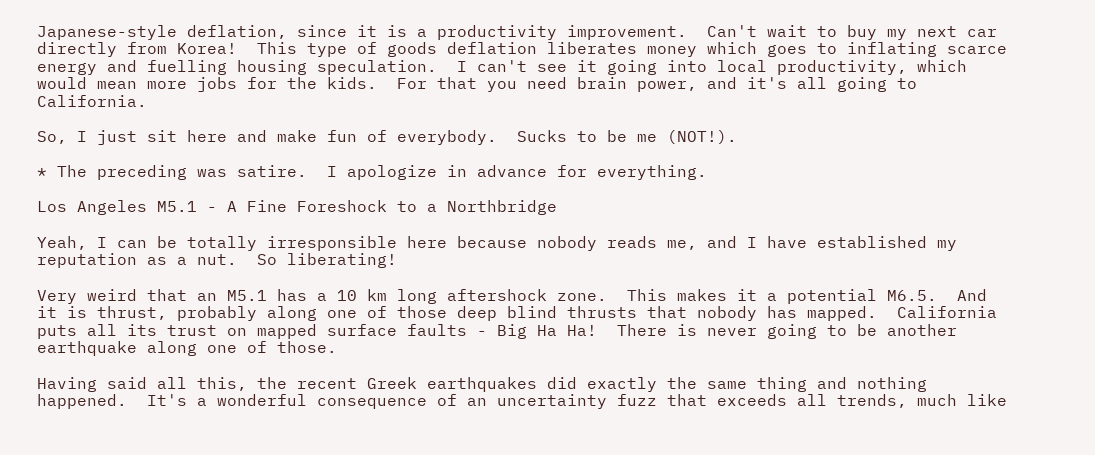Japanese-style deflation, since it is a productivity improvement.  Can't wait to buy my next car directly from Korea!  This type of goods deflation liberates money which goes to inflating scarce energy and fuelling housing speculation.  I can't see it going into local productivity, which would mean more jobs for the kids.  For that you need brain power, and it's all going to California.

So, I just sit here and make fun of everybody.  Sucks to be me (NOT!).

* The preceding was satire.  I apologize in advance for everything.

Los Angeles M5.1 - A Fine Foreshock to a Northbridge

Yeah, I can be totally irresponsible here because nobody reads me, and I have established my reputation as a nut.  So liberating!

Very weird that an M5.1 has a 10 km long aftershock zone.  This makes it a potential M6.5.  And it is thrust, probably along one of those deep blind thrusts that nobody has mapped.  California puts all its trust on mapped surface faults - Big Ha Ha!  There is never going to be another earthquake along one of those.

Having said all this, the recent Greek earthquakes did exactly the same thing and nothing happened.  It's a wonderful consequence of an uncertainty fuzz that exceeds all trends, much like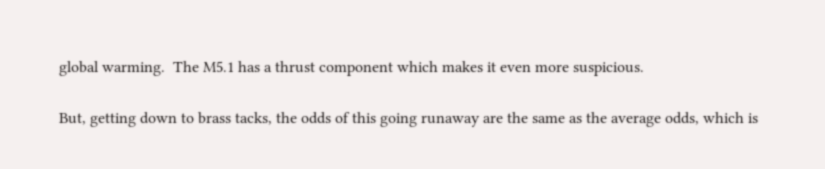global warming.  The M5.1 has a thrust component which makes it even more suspicious.

But, getting down to brass tacks, the odds of this going runaway are the same as the average odds, which is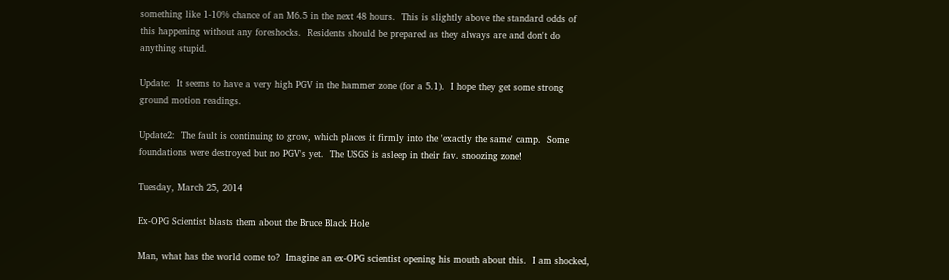something like 1-10% chance of an M6.5 in the next 48 hours.  This is slightly above the standard odds of this happening without any foreshocks.  Residents should be prepared as they always are and don't do anything stupid.

Update:  It seems to have a very high PGV in the hammer zone (for a 5.1).  I hope they get some strong ground motion readings.

Update2:  The fault is continuing to grow, which places it firmly into the 'exactly the same' camp.  Some foundations were destroyed but no PGV's yet.  The USGS is asleep in their fav. snoozing zone!

Tuesday, March 25, 2014

Ex-OPG Scientist blasts them about the Bruce Black Hole

Man, what has the world come to?  Imagine an ex-OPG scientist opening his mouth about this.  I am shocked,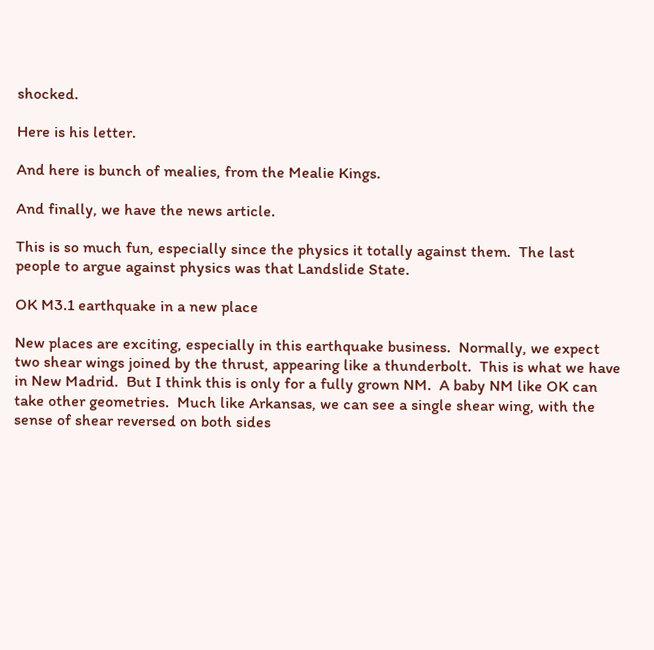shocked.

Here is his letter.

And here is bunch of mealies, from the Mealie Kings.

And finally, we have the news article.

This is so much fun, especially since the physics it totally against them.  The last people to argue against physics was that Landslide State.

OK M3.1 earthquake in a new place

New places are exciting, especially in this earthquake business.  Normally, we expect two shear wings joined by the thrust, appearing like a thunderbolt.  This is what we have in New Madrid.  But I think this is only for a fully grown NM.  A baby NM like OK can take other geometries.  Much like Arkansas, we can see a single shear wing, with the sense of shear reversed on both sides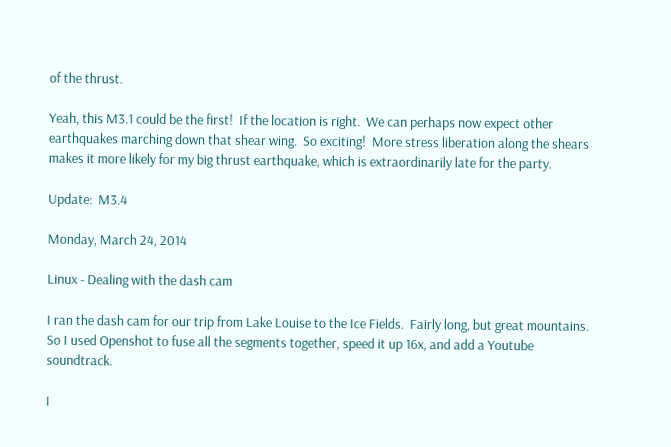of the thrust.

Yeah, this M3.1 could be the first!  If the location is right.  We can perhaps now expect other earthquakes marching down that shear wing.  So exciting!  More stress liberation along the shears makes it more likely for my big thrust earthquake, which is extraordinarily late for the party.

Update:  M3.4

Monday, March 24, 2014

Linux - Dealing with the dash cam

I ran the dash cam for our trip from Lake Louise to the Ice Fields.  Fairly long, but great mountains.  So I used Openshot to fuse all the segments together, speed it up 16x, and add a Youtube soundtrack.

I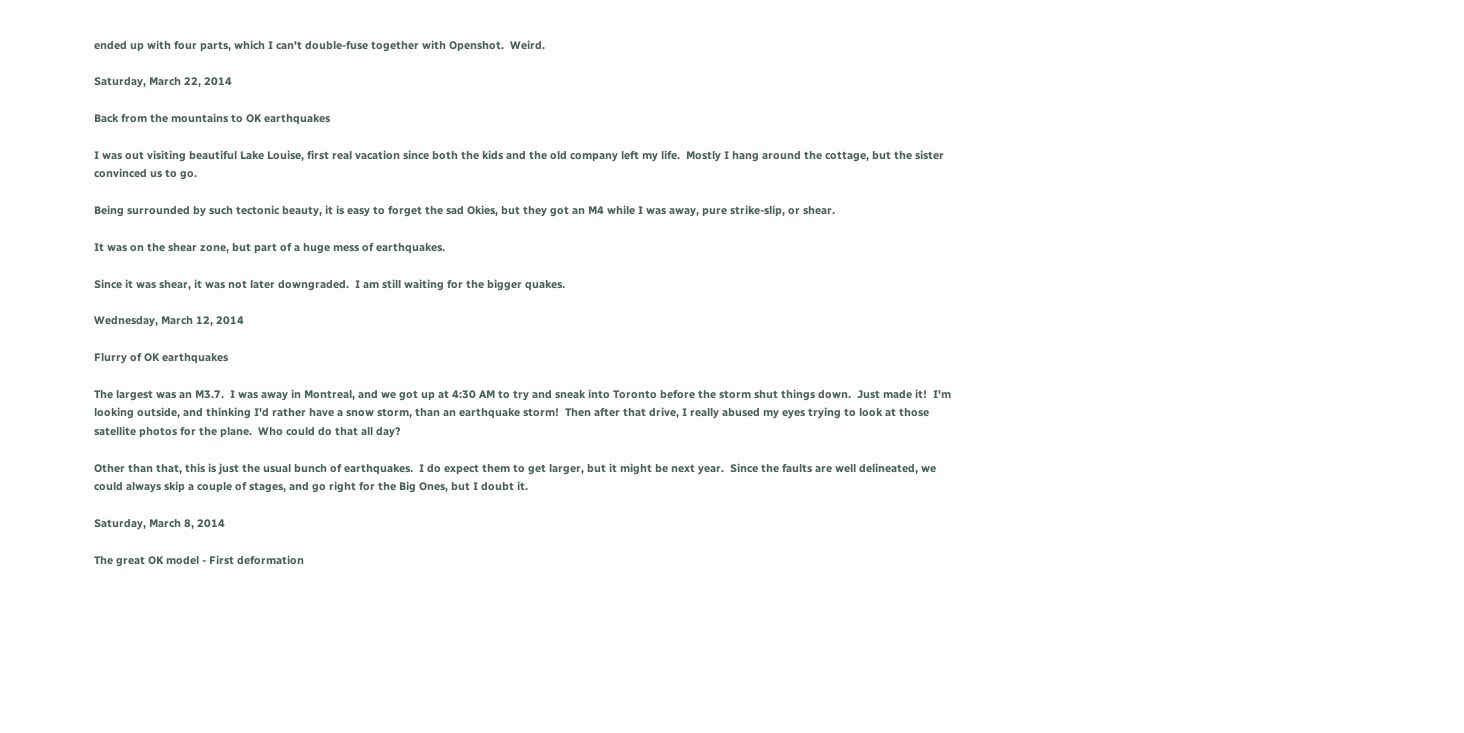ended up with four parts, which I can't double-fuse together with Openshot.  Weird.

Saturday, March 22, 2014

Back from the mountains to OK earthquakes

I was out visiting beautiful Lake Louise, first real vacation since both the kids and the old company left my life.  Mostly I hang around the cottage, but the sister convinced us to go.

Being surrounded by such tectonic beauty, it is easy to forget the sad Okies, but they got an M4 while I was away, pure strike-slip, or shear.

It was on the shear zone, but part of a huge mess of earthquakes.

Since it was shear, it was not later downgraded.  I am still waiting for the bigger quakes.

Wednesday, March 12, 2014

Flurry of OK earthquakes

The largest was an M3.7.  I was away in Montreal, and we got up at 4:30 AM to try and sneak into Toronto before the storm shut things down.  Just made it!  I'm looking outside, and thinking I'd rather have a snow storm, than an earthquake storm!  Then after that drive, I really abused my eyes trying to look at those satellite photos for the plane.  Who could do that all day?

Other than that, this is just the usual bunch of earthquakes.  I do expect them to get larger, but it might be next year.  Since the faults are well delineated, we could always skip a couple of stages, and go right for the Big Ones, but I doubt it.

Saturday, March 8, 2014

The great OK model - First deformation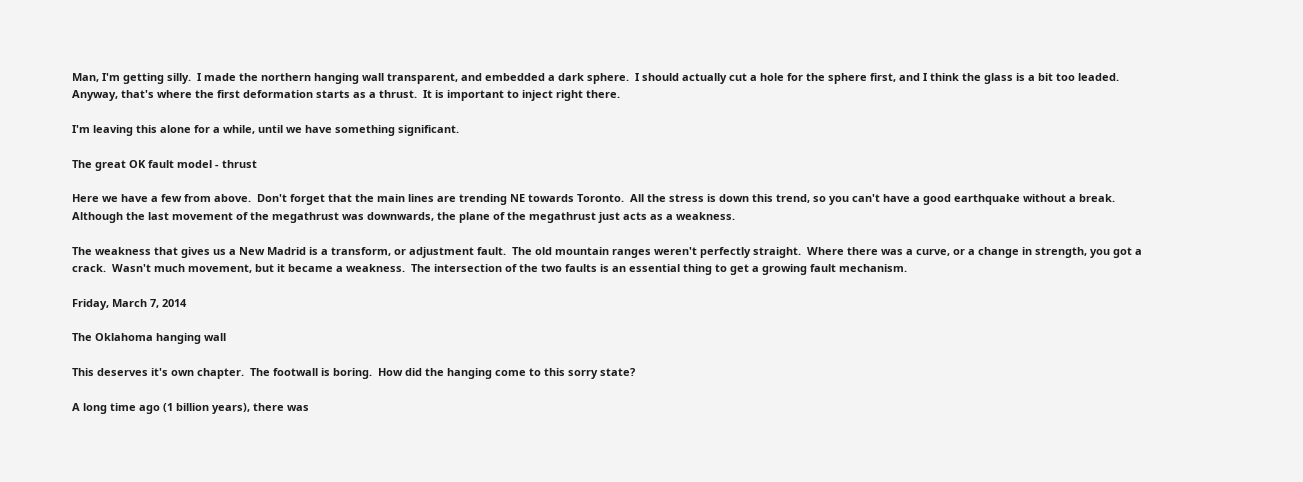Man, I'm getting silly.  I made the northern hanging wall transparent, and embedded a dark sphere.  I should actually cut a hole for the sphere first, and I think the glass is a bit too leaded.  Anyway, that's where the first deformation starts as a thrust.  It is important to inject right there.

I'm leaving this alone for a while, until we have something significant.

The great OK fault model - thrust

Here we have a few from above.  Don't forget that the main lines are trending NE towards Toronto.  All the stress is down this trend, so you can't have a good earthquake without a break.  Although the last movement of the megathrust was downwards, the plane of the megathrust just acts as a weakness.

The weakness that gives us a New Madrid is a transform, or adjustment fault.  The old mountain ranges weren't perfectly straight.  Where there was a curve, or a change in strength, you got a crack.  Wasn't much movement, but it became a weakness.  The intersection of the two faults is an essential thing to get a growing fault mechanism.

Friday, March 7, 2014

The Oklahoma hanging wall

This deserves it's own chapter.  The footwall is boring.  How did the hanging come to this sorry state?

A long time ago (1 billion years), there was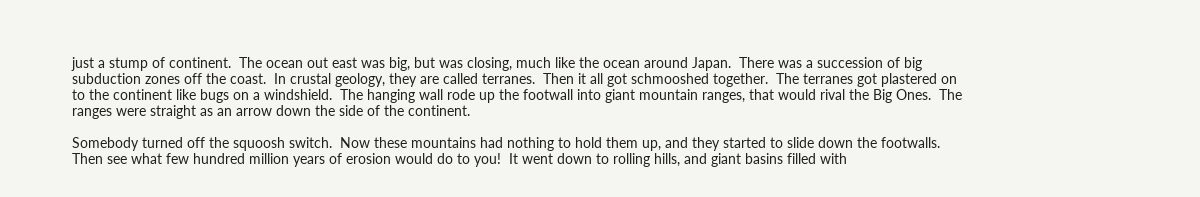just a stump of continent.  The ocean out east was big, but was closing, much like the ocean around Japan.  There was a succession of big subduction zones off the coast.  In crustal geology, they are called terranes.  Then it all got schmooshed together.  The terranes got plastered on to the continent like bugs on a windshield.  The hanging wall rode up the footwall into giant mountain ranges, that would rival the Big Ones.  The ranges were straight as an arrow down the side of the continent.

Somebody turned off the squoosh switch.  Now these mountains had nothing to hold them up, and they started to slide down the footwalls.  Then see what few hundred million years of erosion would do to you!  It went down to rolling hills, and giant basins filled with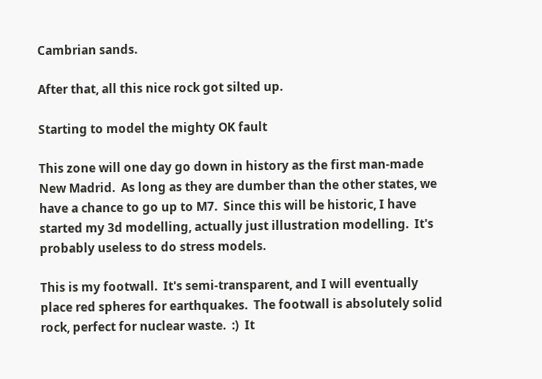Cambrian sands.

After that, all this nice rock got silted up.

Starting to model the mighty OK fault

This zone will one day go down in history as the first man-made New Madrid.  As long as they are dumber than the other states, we have a chance to go up to M7.  Since this will be historic, I have started my 3d modelling, actually just illustration modelling.  It's probably useless to do stress models.

This is my footwall.  It's semi-transparent, and I will eventually place red spheres for earthquakes.  The footwall is absolutely solid rock, perfect for nuclear waste.  :)  It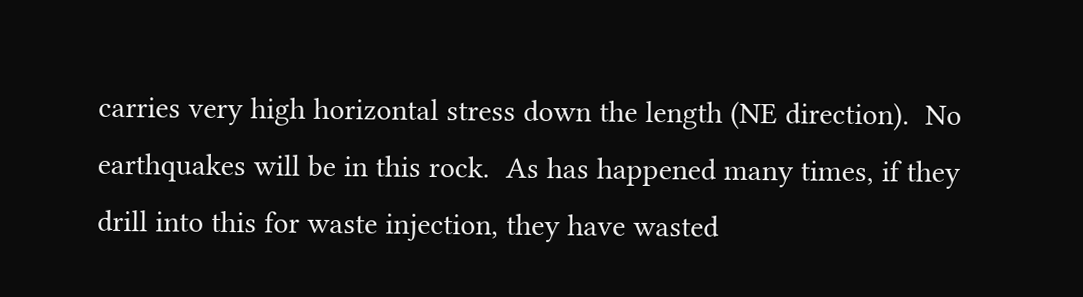carries very high horizontal stress down the length (NE direction).  No earthquakes will be in this rock.  As has happened many times, if they drill into this for waste injection, they have wasted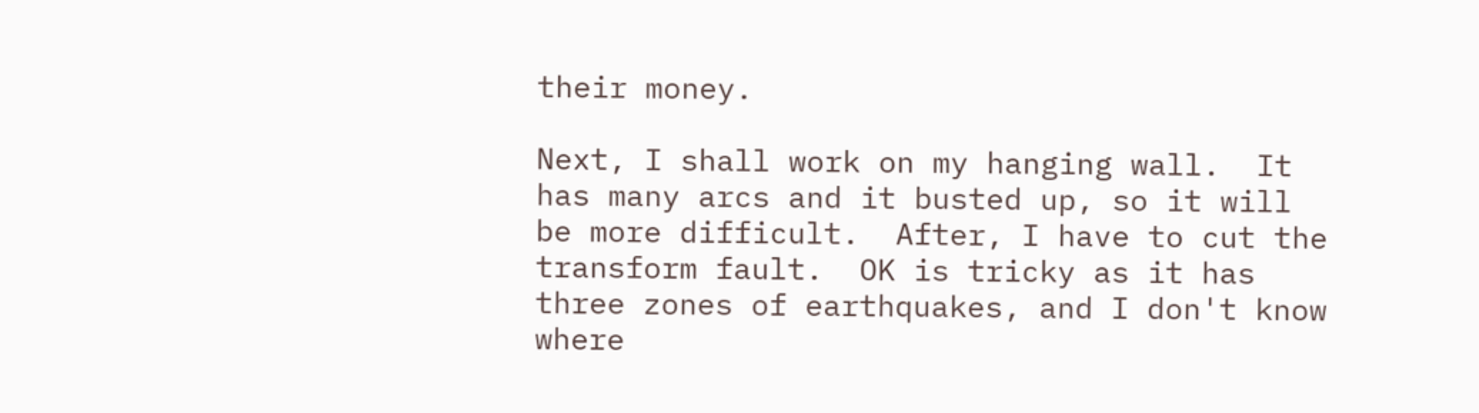their money.

Next, I shall work on my hanging wall.  It has many arcs and it busted up, so it will be more difficult.  After, I have to cut the transform fault.  OK is tricky as it has three zones of earthquakes, and I don't know where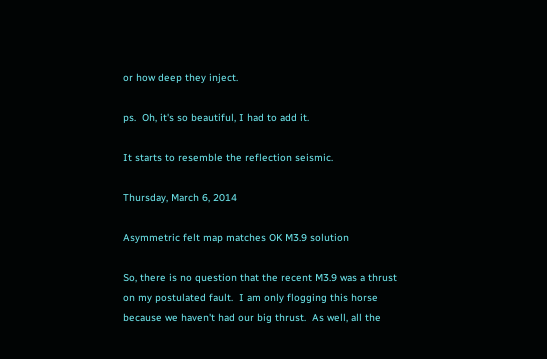or how deep they inject.

ps.  Oh, it's so beautiful, I had to add it.

It starts to resemble the reflection seismic.

Thursday, March 6, 2014

Asymmetric felt map matches OK M3.9 solution

So, there is no question that the recent M3.9 was a thrust on my postulated fault.  I am only flogging this horse because we haven't had our big thrust.  As well, all the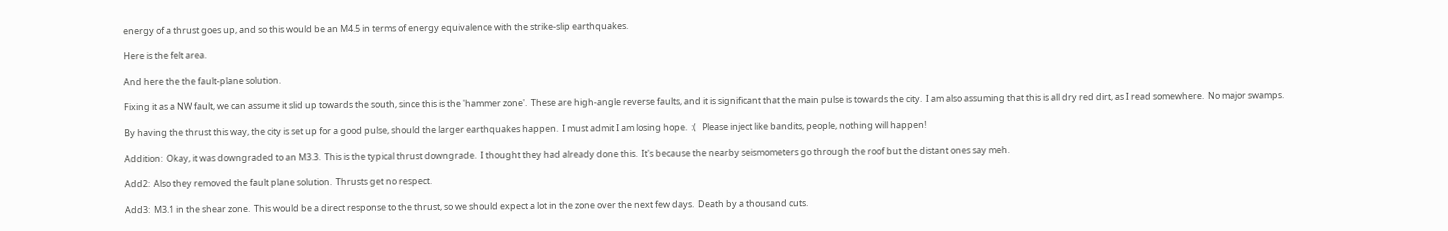energy of a thrust goes up, and so this would be an M4.5 in terms of energy equivalence with the strike-slip earthquakes.

Here is the felt area.

And here the the fault-plane solution.

Fixing it as a NW fault, we can assume it slid up towards the south, since this is the 'hammer zone'.  These are high-angle reverse faults, and it is significant that the main pulse is towards the city.  I am also assuming that this is all dry red dirt, as I read somewhere.  No major swamps.

By having the thrust this way, the city is set up for a good pulse, should the larger earthquakes happen.  I must admit I am losing hope.  :(   Please inject like bandits, people, nothing will happen!

Addition:  Okay, it was downgraded to an M3.3.  This is the typical thrust downgrade.  I thought they had already done this.  It's because the nearby seismometers go through the roof but the distant ones say meh.

Add2:  Also they removed the fault plane solution.  Thrusts get no respect.

Add3:  M3.1 in the shear zone.  This would be a direct response to the thrust, so we should expect a lot in the zone over the next few days.  Death by a thousand cuts.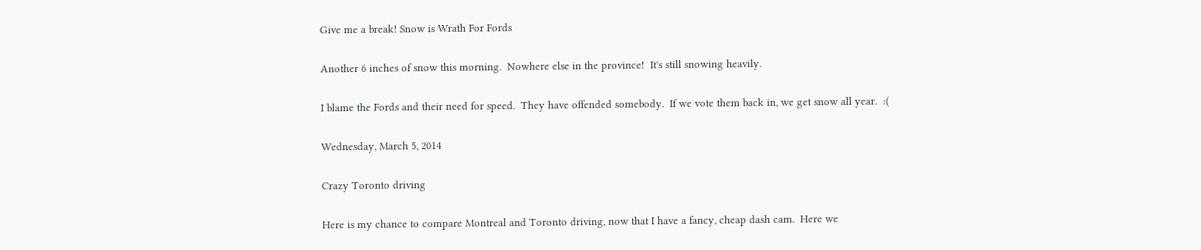Give me a break! Snow is Wrath For Fords

Another 6 inches of snow this morning.  Nowhere else in the province!  It's still snowing heavily.

I blame the Fords and their need for speed.  They have offended somebody.  If we vote them back in, we get snow all year.  :(

Wednesday, March 5, 2014

Crazy Toronto driving

Here is my chance to compare Montreal and Toronto driving, now that I have a fancy, cheap dash cam.  Here we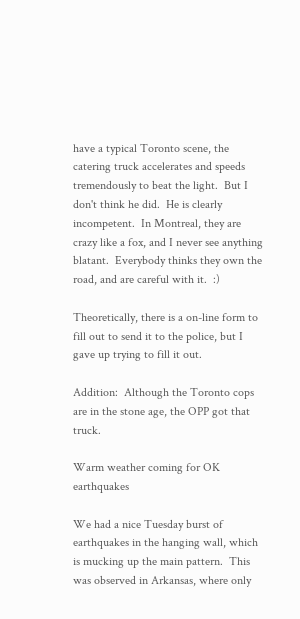have a typical Toronto scene, the catering truck accelerates and speeds tremendously to beat the light.  But I don't think he did.  He is clearly incompetent.  In Montreal, they are crazy like a fox, and I never see anything blatant.  Everybody thinks they own the road, and are careful with it.  :)

Theoretically, there is a on-line form to fill out to send it to the police, but I gave up trying to fill it out.

Addition:  Although the Toronto cops are in the stone age, the OPP got that truck.

Warm weather coming for OK earthquakes

We had a nice Tuesday burst of earthquakes in the hanging wall, which is mucking up the main pattern.  This was observed in Arkansas, where only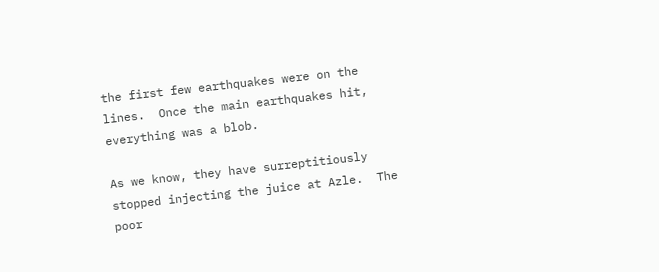the first few earthquakes were on the lines.  Once the main earthquakes hit, everything was a blob.

As we know, they have surreptitiously stopped injecting the juice at Azle.  The poor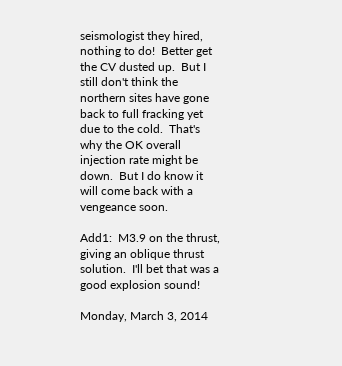seismologist they hired, nothing to do!  Better get the CV dusted up.  But I still don't think the northern sites have gone back to full fracking yet due to the cold.  That's why the OK overall injection rate might be down.  But I do know it will come back with a vengeance soon.

Add1:  M3.9 on the thrust, giving an oblique thrust solution.  I'll bet that was a good explosion sound!

Monday, March 3, 2014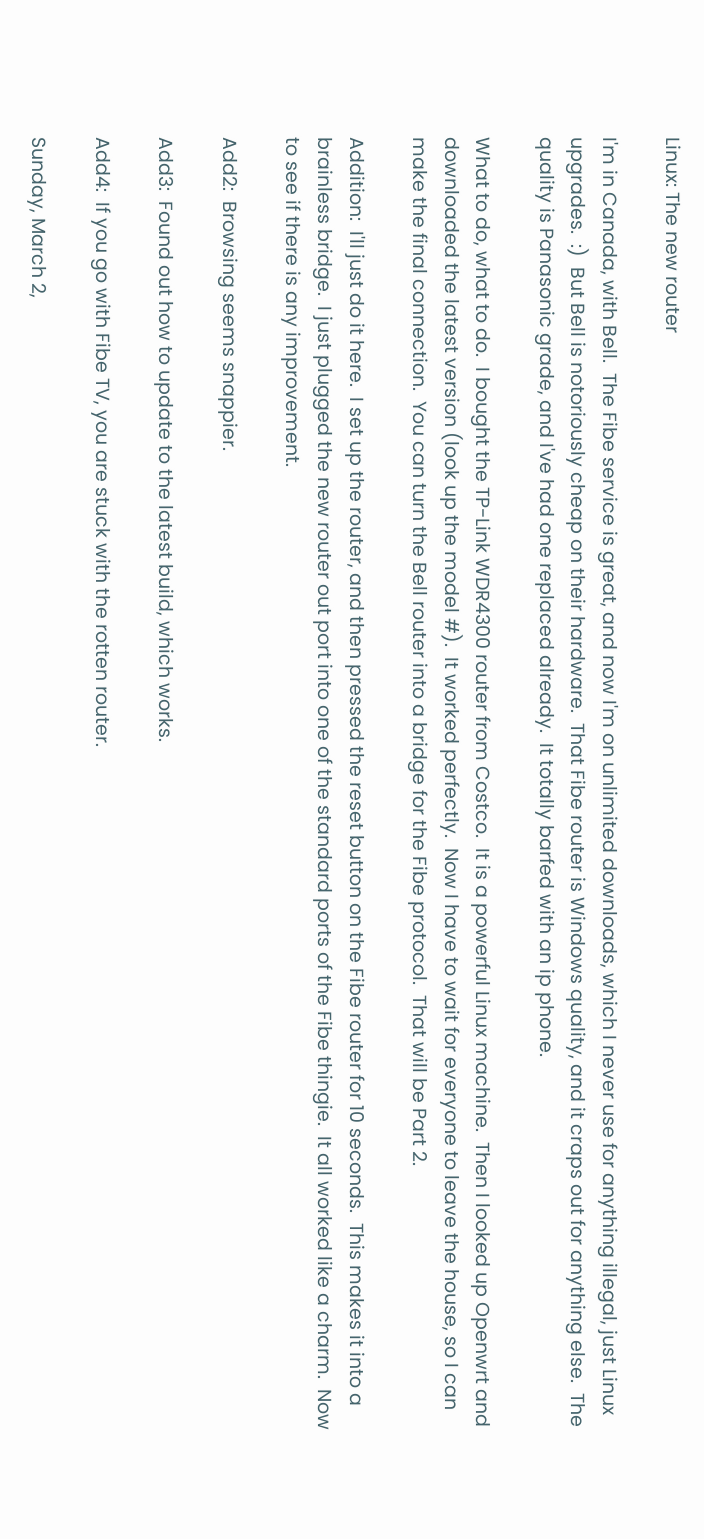Linux: The new router

I'm in Canada, with Bell.  The Fibe service is great, and now I'm on unlimited downloads, which I never use for anything illegal, just Linux upgrades.  :)  But Bell is notoriously cheap on their hardware.  That Fibe router is Windows quality, and it craps out for anything else.  The quality is Panasonic grade, and I've had one replaced already.  It totally barfed with an ip phone.

What to do, what to do.  I bought the TP-Link WDR4300 router from Costco.  It is a powerful Linux machine.  Then I looked up Openwrt and downloaded the latest version (look up the model #).  It worked perfectly.  Now I have to wait for everyone to leave the house, so I can make the final connection.  You can turn the Bell router into a bridge for the Fibe protocol.  That will be Part 2.

Addition:  I'll just do it here.  I set up the router, and then pressed the reset button on the Fibe router for 10 seconds.  This makes it into a brainless bridge.  I just plugged the new router out port into one of the standard ports of the Fibe thingie.  It all worked like a charm.  Now to see if there is any improvement.

Add2:  Browsing seems snappier.

Add3:  Found out how to update to the latest build, which works.

Add4:  If you go with Fibe TV, you are stuck with the rotten router.

Sunday, March 2,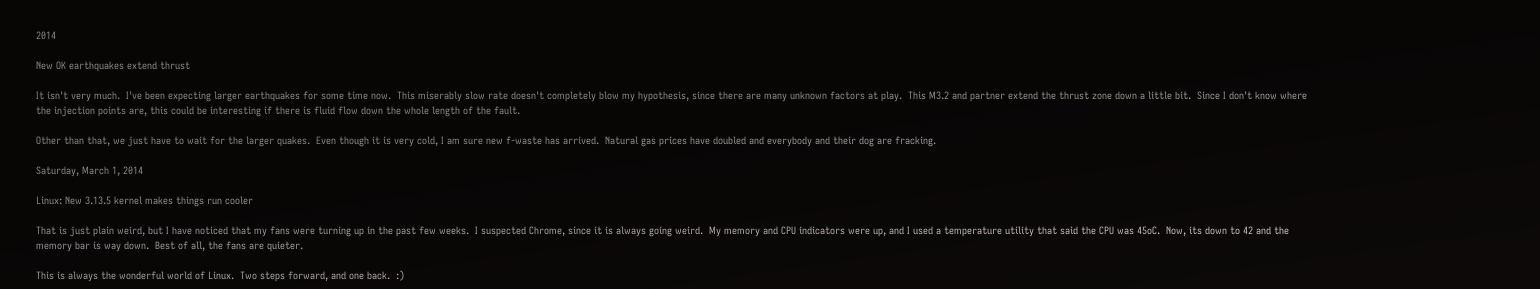2014

New OK earthquakes extend thrust

It isn't very much.  I've been expecting larger earthquakes for some time now.  This miserably slow rate doesn't completely blow my hypothesis, since there are many unknown factors at play.  This M3.2 and partner extend the thrust zone down a little bit.  Since I don't know where the injection points are, this could be interesting if there is fluid flow down the whole length of the fault.

Other than that, we just have to wait for the larger quakes.  Even though it is very cold, I am sure new f-waste has arrived.  Natural gas prices have doubled and everybody and their dog are fracking.

Saturday, March 1, 2014

Linux: New 3.13.5 kernel makes things run cooler

That is just plain weird, but I have noticed that my fans were turning up in the past few weeks.  I suspected Chrome, since it is always going weird.  My memory and CPU indicators were up, and I used a temperature utility that said the CPU was 45oC.  Now, its down to 42 and the memory bar is way down.  Best of all, the fans are quieter.

This is always the wonderful world of Linux.  Two steps forward, and one back.  :)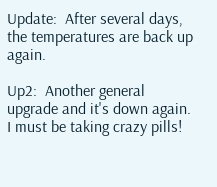Update:  After several days, the temperatures are back up again.

Up2:  Another general upgrade and it's down again.  I must be taking crazy pills!